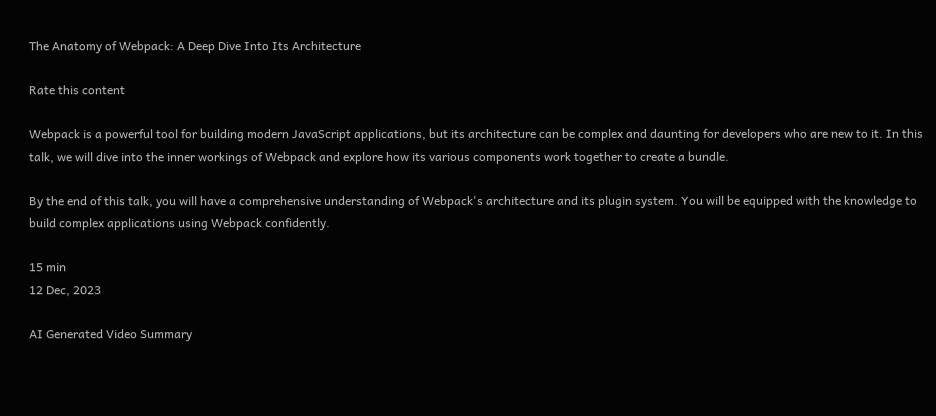The Anatomy of Webpack: A Deep Dive Into Its Architecture

Rate this content

Webpack is a powerful tool for building modern JavaScript applications, but its architecture can be complex and daunting for developers who are new to it. In this talk, we will dive into the inner workings of Webpack and explore how its various components work together to create a bundle.

By the end of this talk, you will have a comprehensive understanding of Webpack's architecture and its plugin system. You will be equipped with the knowledge to build complex applications using Webpack confidently.

15 min
12 Dec, 2023

AI Generated Video Summary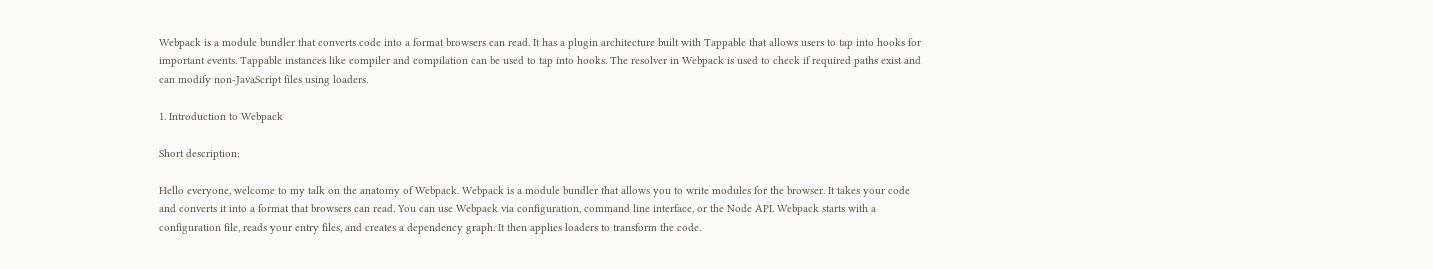Webpack is a module bundler that converts code into a format browsers can read. It has a plugin architecture built with Tappable that allows users to tap into hooks for important events. Tappable instances like compiler and compilation can be used to tap into hooks. The resolver in Webpack is used to check if required paths exist and can modify non-JavaScript files using loaders.

1. Introduction to Webpack

Short description:

Hello everyone, welcome to my talk on the anatomy of Webpack. Webpack is a module bundler that allows you to write modules for the browser. It takes your code and converts it into a format that browsers can read. You can use Webpack via configuration, command line interface, or the Node API. Webpack starts with a configuration file, reads your entry files, and creates a dependency graph. It then applies loaders to transform the code.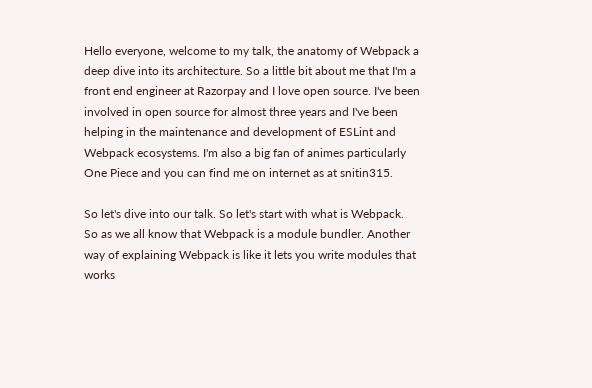Hello everyone, welcome to my talk, the anatomy of Webpack a deep dive into its architecture. So a little bit about me that I'm a front end engineer at Razorpay and I love open source. I've been involved in open source for almost three years and I've been helping in the maintenance and development of ESLint and Webpack ecosystems. I'm also a big fan of animes particularly One Piece and you can find me on internet as at snitin315.

So let's dive into our talk. So let's start with what is Webpack. So as we all know that Webpack is a module bundler. Another way of explaining Webpack is like it lets you write modules that works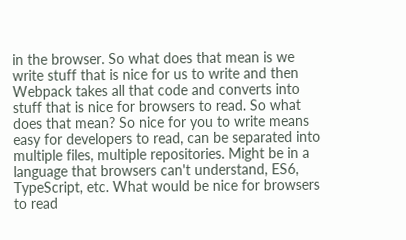in the browser. So what does that mean is we write stuff that is nice for us to write and then Webpack takes all that code and converts into stuff that is nice for browsers to read. So what does that mean? So nice for you to write means easy for developers to read, can be separated into multiple files, multiple repositories. Might be in a language that browsers can't understand, ES6, TypeScript, etc. What would be nice for browsers to read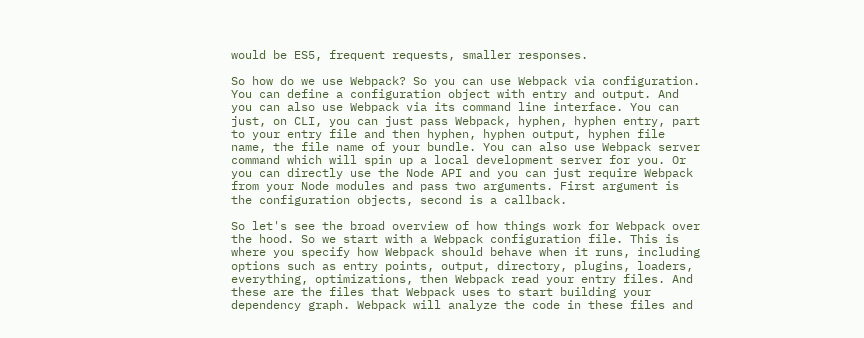would be ES5, frequent requests, smaller responses.

So how do we use Webpack? So you can use Webpack via configuration. You can define a configuration object with entry and output. And you can also use Webpack via its command line interface. You can just, on CLI, you can just pass Webpack, hyphen, hyphen entry, part to your entry file and then hyphen, hyphen output, hyphen file name, the file name of your bundle. You can also use Webpack server command which will spin up a local development server for you. Or you can directly use the Node API and you can just require Webpack from your Node modules and pass two arguments. First argument is the configuration objects, second is a callback.

So let's see the broad overview of how things work for Webpack over the hood. So we start with a Webpack configuration file. This is where you specify how Webpack should behave when it runs, including options such as entry points, output, directory, plugins, loaders, everything, optimizations, then Webpack read your entry files. And these are the files that Webpack uses to start building your dependency graph. Webpack will analyze the code in these files and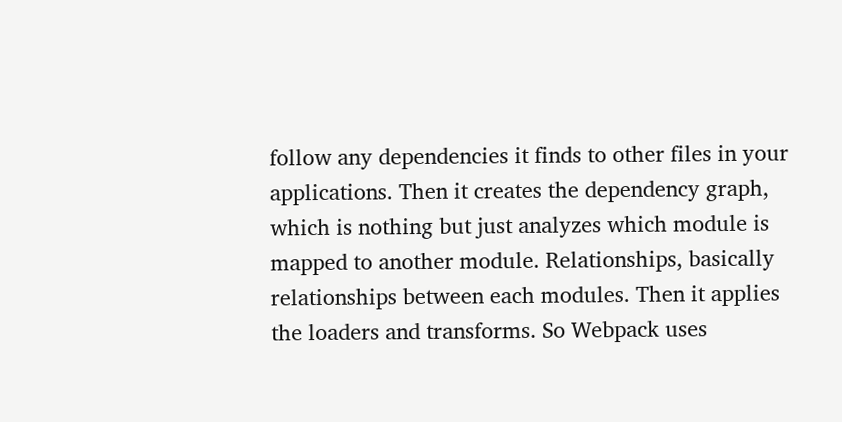follow any dependencies it finds to other files in your applications. Then it creates the dependency graph, which is nothing but just analyzes which module is mapped to another module. Relationships, basically relationships between each modules. Then it applies the loaders and transforms. So Webpack uses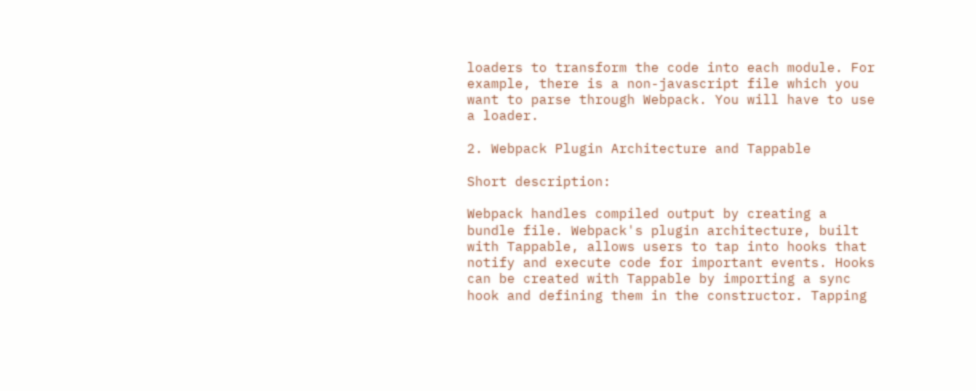loaders to transform the code into each module. For example, there is a non-javascript file which you want to parse through Webpack. You will have to use a loader.

2. Webpack Plugin Architecture and Tappable

Short description:

Webpack handles compiled output by creating a bundle file. Webpack's plugin architecture, built with Tappable, allows users to tap into hooks that notify and execute code for important events. Hooks can be created with Tappable by importing a sync hook and defining them in the constructor. Tapping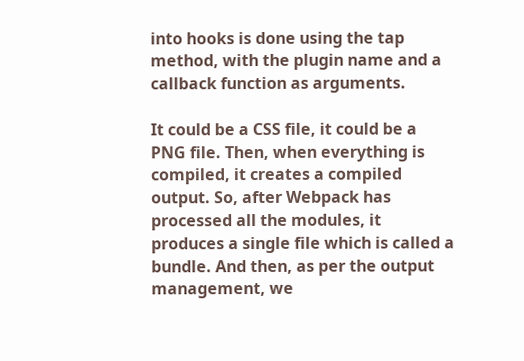into hooks is done using the tap method, with the plugin name and a callback function as arguments.

It could be a CSS file, it could be a PNG file. Then, when everything is compiled, it creates a compiled output. So, after Webpack has processed all the modules, it produces a single file which is called a bundle. And then, as per the output management, we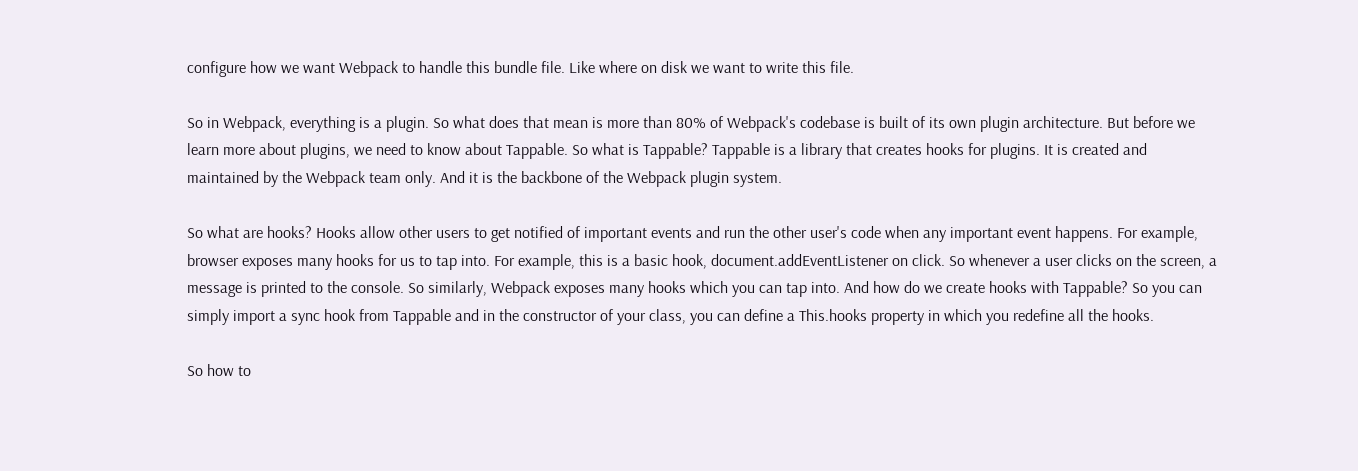configure how we want Webpack to handle this bundle file. Like where on disk we want to write this file.

So in Webpack, everything is a plugin. So what does that mean is more than 80% of Webpack's codebase is built of its own plugin architecture. But before we learn more about plugins, we need to know about Tappable. So what is Tappable? Tappable is a library that creates hooks for plugins. It is created and maintained by the Webpack team only. And it is the backbone of the Webpack plugin system.

So what are hooks? Hooks allow other users to get notified of important events and run the other user's code when any important event happens. For example, browser exposes many hooks for us to tap into. For example, this is a basic hook, document.addEventListener on click. So whenever a user clicks on the screen, a message is printed to the console. So similarly, Webpack exposes many hooks which you can tap into. And how do we create hooks with Tappable? So you can simply import a sync hook from Tappable and in the constructor of your class, you can define a This.hooks property in which you redefine all the hooks.

So how to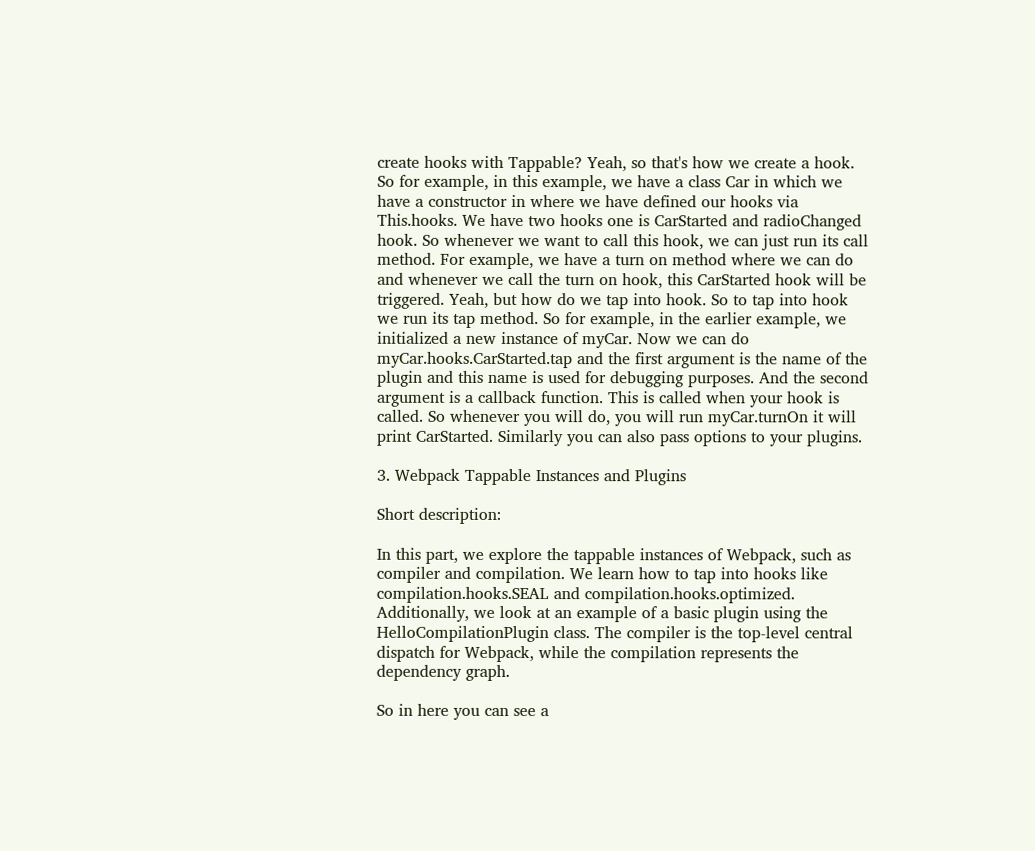create hooks with Tappable? Yeah, so that's how we create a hook. So for example, in this example, we have a class Car in which we have a constructor in where we have defined our hooks via This.hooks. We have two hooks one is CarStarted and radioChanged hook. So whenever we want to call this hook, we can just run its call method. For example, we have a turn on method where we can do and whenever we call the turn on hook, this CarStarted hook will be triggered. Yeah, but how do we tap into hook. So to tap into hook we run its tap method. So for example, in the earlier example, we initialized a new instance of myCar. Now we can do myCar.hooks.CarStarted.tap and the first argument is the name of the plugin and this name is used for debugging purposes. And the second argument is a callback function. This is called when your hook is called. So whenever you will do, you will run myCar.turnOn it will print CarStarted. Similarly you can also pass options to your plugins.

3. Webpack Tappable Instances and Plugins

Short description:

In this part, we explore the tappable instances of Webpack, such as compiler and compilation. We learn how to tap into hooks like compilation.hooks.SEAL and compilation.hooks.optimized. Additionally, we look at an example of a basic plugin using the HelloCompilationPlugin class. The compiler is the top-level central dispatch for Webpack, while the compilation represents the dependency graph.

So in here you can see a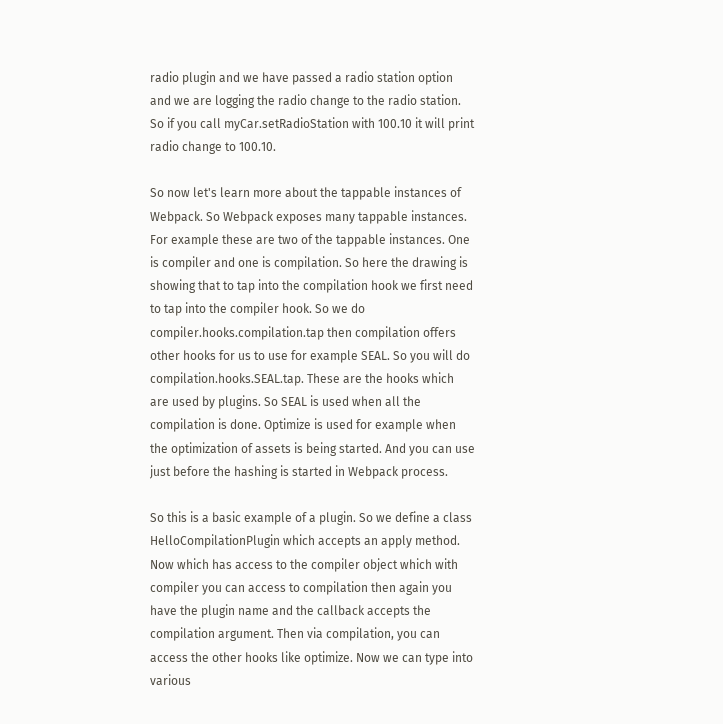radio plugin and we have passed a radio station option and we are logging the radio change to the radio station. So if you call myCar.setRadioStation with 100.10 it will print radio change to 100.10.

So now let's learn more about the tappable instances of Webpack. So Webpack exposes many tappable instances. For example these are two of the tappable instances. One is compiler and one is compilation. So here the drawing is showing that to tap into the compilation hook we first need to tap into the compiler hook. So we do compiler.hooks.compilation.tap then compilation offers other hooks for us to use for example SEAL. So you will do compilation.hooks.SEAL.tap. These are the hooks which are used by plugins. So SEAL is used when all the compilation is done. Optimize is used for example when the optimization of assets is being started. And you can use just before the hashing is started in Webpack process.

So this is a basic example of a plugin. So we define a class HelloCompilationPlugin which accepts an apply method. Now which has access to the compiler object which with compiler you can access to compilation then again you have the plugin name and the callback accepts the compilation argument. Then via compilation, you can access the other hooks like optimize. Now we can type into various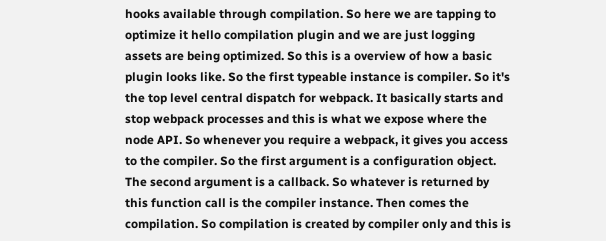hooks available through compilation. So here we are tapping to optimize it hello compilation plugin and we are just logging assets are being optimized. So this is a overview of how a basic plugin looks like. So the first typeable instance is compiler. So it's the top level central dispatch for webpack. It basically starts and stop webpack processes and this is what we expose where the node API. So whenever you require a webpack, it gives you access to the compiler. So the first argument is a configuration object. The second argument is a callback. So whatever is returned by this function call is the compiler instance. Then comes the compilation. So compilation is created by compiler only and this is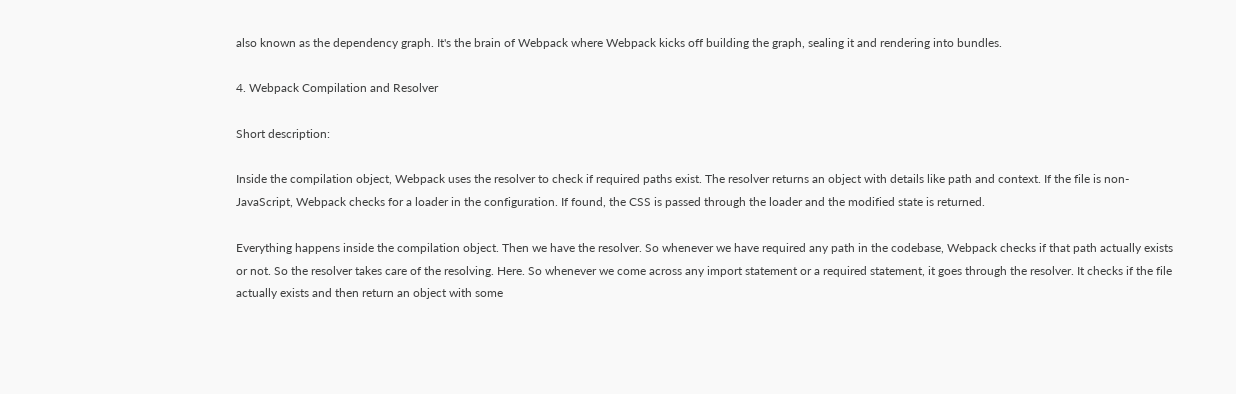also known as the dependency graph. It's the brain of Webpack where Webpack kicks off building the graph, sealing it and rendering into bundles.

4. Webpack Compilation and Resolver

Short description:

Inside the compilation object, Webpack uses the resolver to check if required paths exist. The resolver returns an object with details like path and context. If the file is non-JavaScript, Webpack checks for a loader in the configuration. If found, the CSS is passed through the loader and the modified state is returned.

Everything happens inside the compilation object. Then we have the resolver. So whenever we have required any path in the codebase, Webpack checks if that path actually exists or not. So the resolver takes care of the resolving. Here. So whenever we come across any import statement or a required statement, it goes through the resolver. It checks if the file actually exists and then return an object with some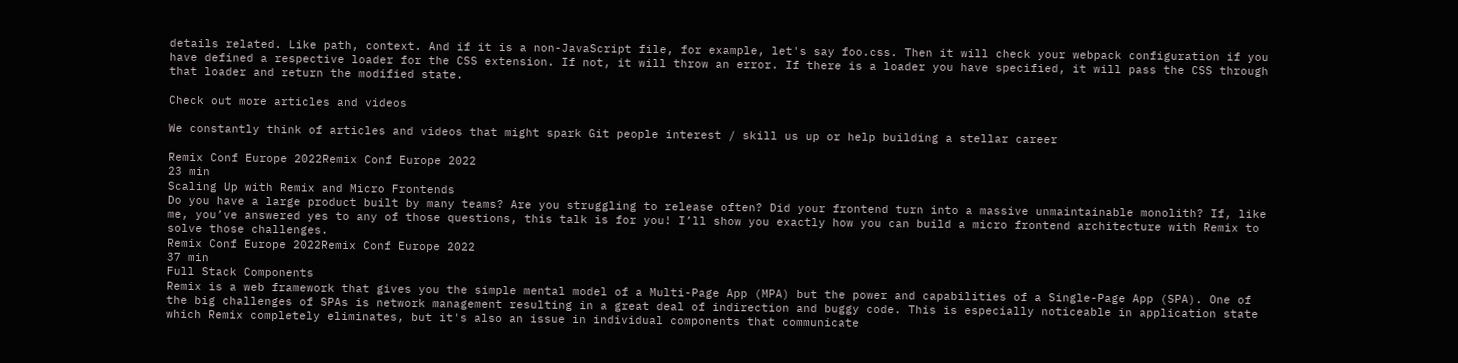details related. Like path, context. And if it is a non-JavaScript file, for example, let's say foo.css. Then it will check your webpack configuration if you have defined a respective loader for the CSS extension. If not, it will throw an error. If there is a loader you have specified, it will pass the CSS through that loader and return the modified state.

Check out more articles and videos

We constantly think of articles and videos that might spark Git people interest / skill us up or help building a stellar career

Remix Conf Europe 2022Remix Conf Europe 2022
23 min
Scaling Up with Remix and Micro Frontends
Do you have a large product built by many teams? Are you struggling to release often? Did your frontend turn into a massive unmaintainable monolith? If, like me, you’ve answered yes to any of those questions, this talk is for you! I’ll show you exactly how you can build a micro frontend architecture with Remix to solve those challenges.
Remix Conf Europe 2022Remix Conf Europe 2022
37 min
Full Stack Components
Remix is a web framework that gives you the simple mental model of a Multi-Page App (MPA) but the power and capabilities of a Single-Page App (SPA). One of the big challenges of SPAs is network management resulting in a great deal of indirection and buggy code. This is especially noticeable in application state which Remix completely eliminates, but it's also an issue in individual components that communicate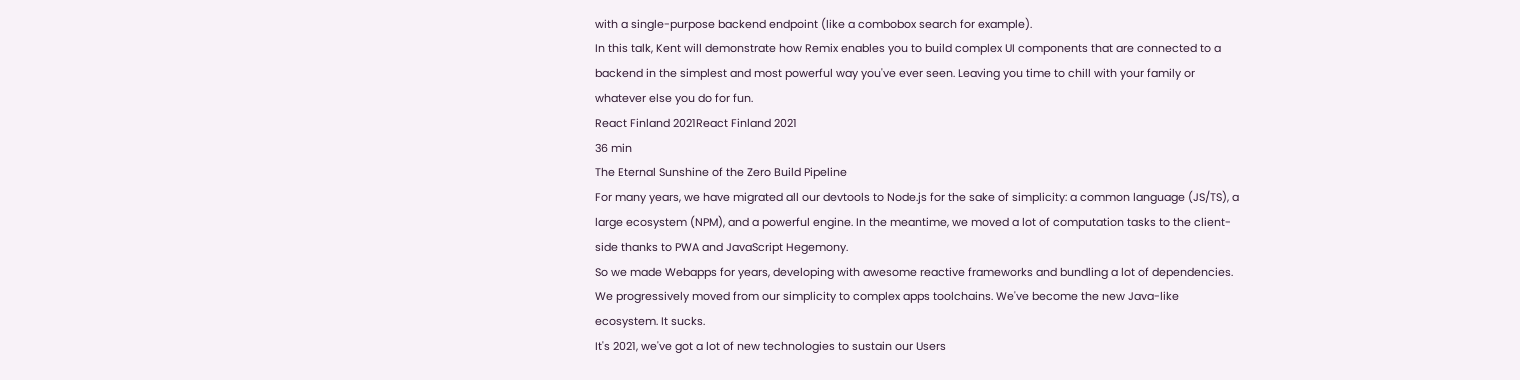with a single-purpose backend endpoint (like a combobox search for example).
In this talk, Kent will demonstrate how Remix enables you to build complex UI components that are connected to a backend in the simplest and most powerful way you've ever seen. Leaving you time to chill with your family or whatever else you do for fun.
React Finland 2021React Finland 2021
36 min
The Eternal Sunshine of the Zero Build Pipeline
For many years, we have migrated all our devtools to Node.js for the sake of simplicity: a common language (JS/TS), a large ecosystem (NPM), and a powerful engine. In the meantime, we moved a lot of computation tasks to the client-side thanks to PWA and JavaScript Hegemony.
So we made Webapps for years, developing with awesome reactive frameworks and bundling a lot of dependencies. We progressively moved from our simplicity to complex apps toolchains. We've become the new Java-like ecosystem. It sucks.
It's 2021, we've got a lot of new technologies to sustain our Users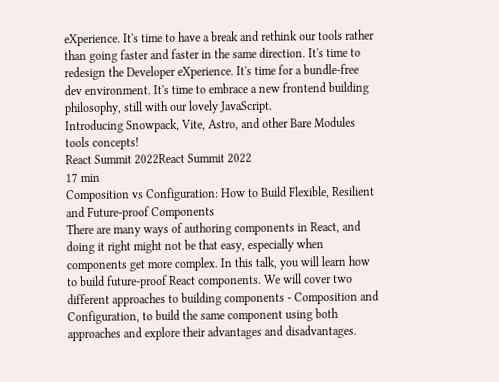eXperience. It's time to have a break and rethink our tools rather than going faster and faster in the same direction. It's time to redesign the Developer eXperience. It's time for a bundle-free dev environment. It's time to embrace a new frontend building philosophy, still with our lovely JavaScript.
Introducing Snowpack, Vite, Astro, and other Bare Modules tools concepts!
React Summit 2022React Summit 2022
17 min
Composition vs Configuration: How to Build Flexible, Resilient and Future-proof Components
There are many ways of authoring components in React, and doing it right might not be that easy, especially when components get more complex. In this talk, you will learn how to build future-proof React components. We will cover two different approaches to building components - Composition and Configuration, to build the same component using both approaches and explore their advantages and disadvantages.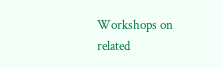Workshops on related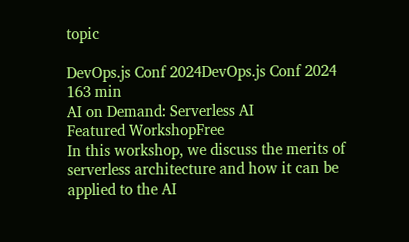topic

DevOps.js Conf 2024DevOps.js Conf 2024
163 min
AI on Demand: Serverless AI
Featured WorkshopFree
In this workshop, we discuss the merits of serverless architecture and how it can be applied to the AI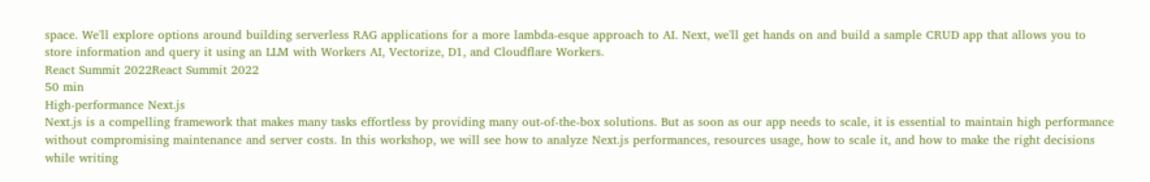space. We'll explore options around building serverless RAG applications for a more lambda-esque approach to AI. Next, we'll get hands on and build a sample CRUD app that allows you to store information and query it using an LLM with Workers AI, Vectorize, D1, and Cloudflare Workers.
React Summit 2022React Summit 2022
50 min
High-performance Next.js
Next.js is a compelling framework that makes many tasks effortless by providing many out-of-the-box solutions. But as soon as our app needs to scale, it is essential to maintain high performance without compromising maintenance and server costs. In this workshop, we will see how to analyze Next.js performances, resources usage, how to scale it, and how to make the right decisions while writing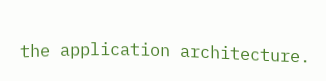the application architecture.